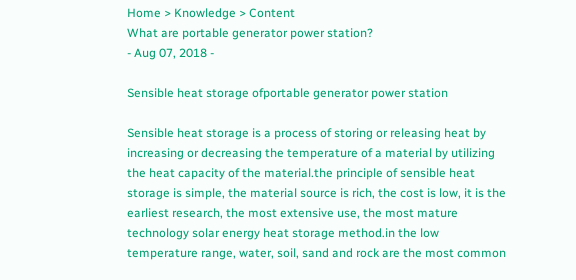Home > Knowledge > Content
What are portable generator power station?
- Aug 07, 2018 -

Sensible heat storage ofportable generator power station

Sensible heat storage is a process of storing or releasing heat by increasing or decreasing the temperature of a material by utilizing the heat capacity of the material.the principle of sensible heat storage is simple, the material source is rich, the cost is low, it is the earliest research, the most extensive use, the most mature technology solar energy heat storage method.in the low temperature range, water, soil, sand and rock are the most common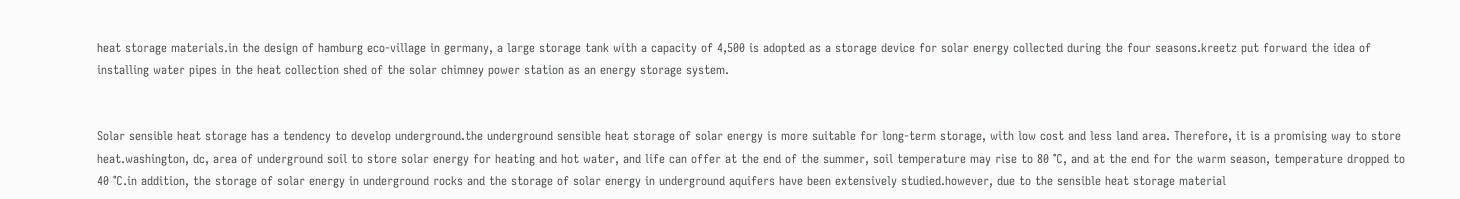heat storage materials.in the design of hamburg eco-village in germany, a large storage tank with a capacity of 4,500 is adopted as a storage device for solar energy collected during the four seasons.kreetz put forward the idea of installing water pipes in the heat collection shed of the solar chimney power station as an energy storage system.


Solar sensible heat storage has a tendency to develop underground.the underground sensible heat storage of solar energy is more suitable for long-term storage, with low cost and less land area. Therefore, it is a promising way to store heat.washington, dc, area of underground soil to store solar energy for heating and hot water, and life can offer at the end of the summer, soil temperature may rise to 80 ℃, and at the end for the warm season, temperature dropped to 40 ℃.in addition, the storage of solar energy in underground rocks and the storage of solar energy in underground aquifers have been extensively studied.however, due to the sensible heat storage material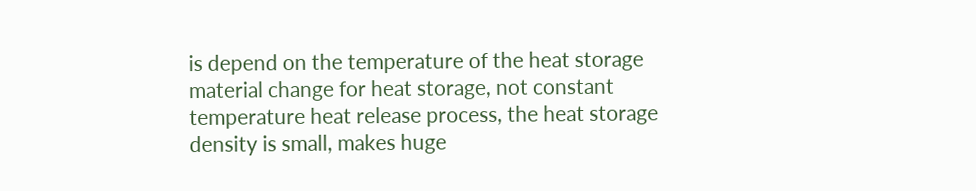is depend on the temperature of the heat storage material change for heat storage, not constant temperature heat release process, the heat storage density is small, makes huge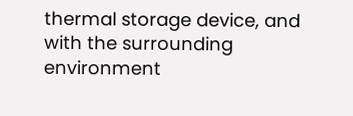thermal storage device, and with the surrounding environment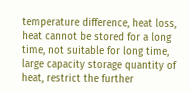temperature difference, heat loss, heat cannot be stored for a long time, not suitable for long time, large capacity storage quantity of heat, restrict the further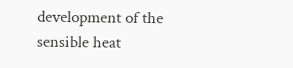development of the sensible heat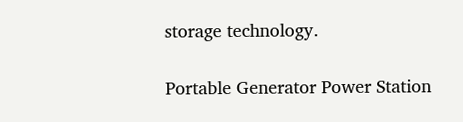storage technology.

Portable Generator Power Station